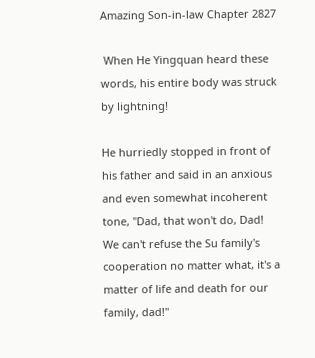Amazing Son-in-law Chapter 2827

 When He Yingquan heard these words, his entire body was struck by lightning!

He hurriedly stopped in front of his father and said in an anxious and even somewhat incoherent tone, "Dad, that won't do, Dad! We can't refuse the Su family's cooperation no matter what, it's a matter of life and death for our family, dad!"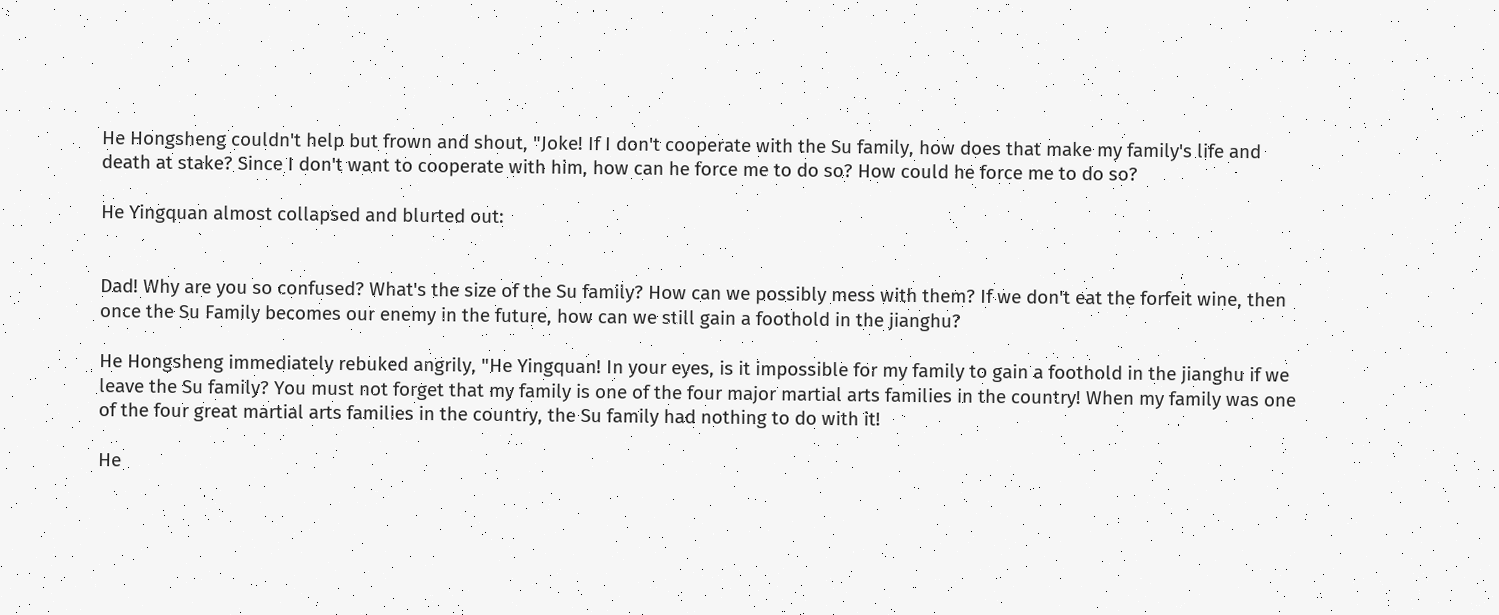He Hongsheng couldn't help but frown and shout, "Joke! If I don't cooperate with the Su family, how does that make my family's life and death at stake? Since I don't want to cooperate with him, how can he force me to do so? How could he force me to do so?

He Yingquan almost collapsed and blurted out:


Dad! Why are you so confused? What's the size of the Su family? How can we possibly mess with them? If we don't eat the forfeit wine, then once the Su Family becomes our enemy in the future, how can we still gain a foothold in the jianghu?

He Hongsheng immediately rebuked angrily, "He Yingquan! In your eyes, is it impossible for my family to gain a foothold in the jianghu if we leave the Su family? You must not forget that my family is one of the four major martial arts families in the country! When my family was one of the four great martial arts families in the country, the Su family had nothing to do with it!

He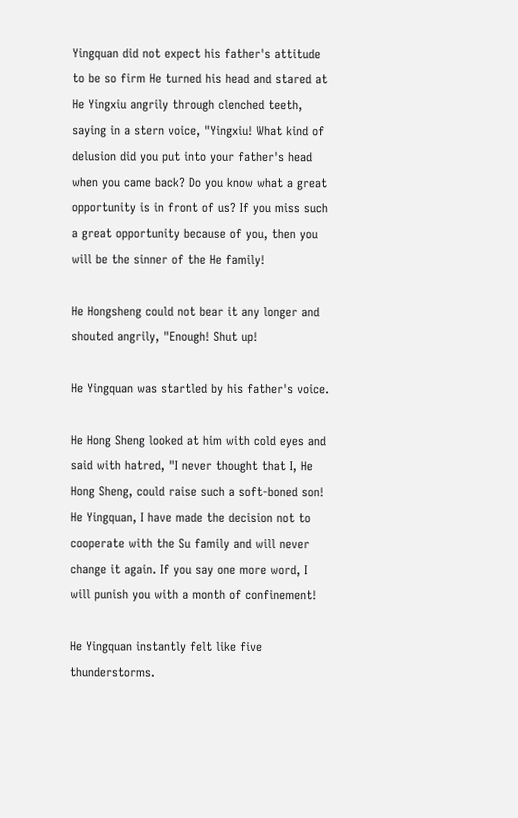Yingquan did not expect his father's attitude to be so firm He turned his head and stared at He Yingxiu angrily through clenched teeth, saying in a stern voice, "Yingxiu! What kind of delusion did you put into your father's head when you came back? Do you know what a great opportunity is in front of us? If you miss such a great opportunity because of you, then you will be the sinner of the He family!

He Hongsheng could not bear it any longer and shouted angrily, "Enough! Shut up!

He Yingquan was startled by his father's voice.

He Hong Sheng looked at him with cold eyes and said with hatred, "I never thought that I, He Hong Sheng, could raise such a soft-boned son! He Yingquan, I have made the decision not to cooperate with the Su family and will never change it again. If you say one more word, I will punish you with a month of confinement!

He Yingquan instantly felt like five thunderstorms.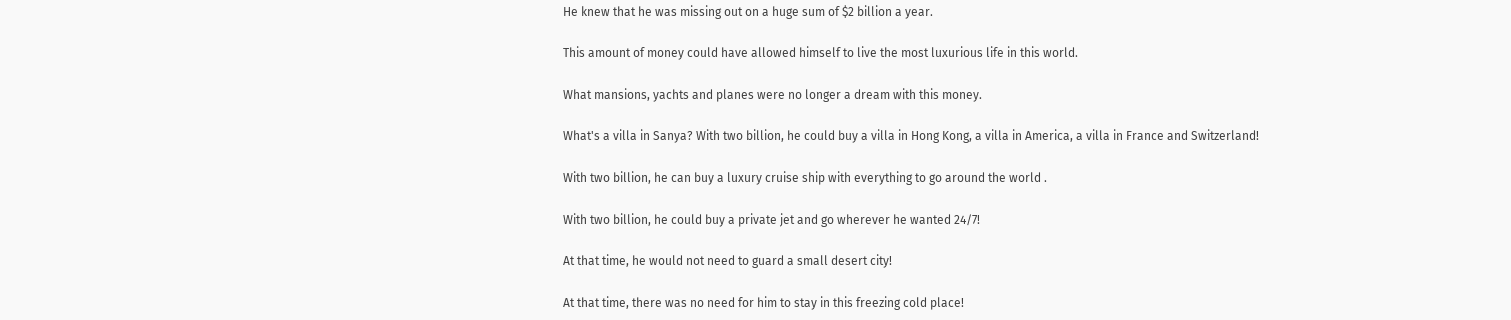He knew that he was missing out on a huge sum of $2 billion a year.

This amount of money could have allowed himself to live the most luxurious life in this world.

What mansions, yachts and planes were no longer a dream with this money.

What's a villa in Sanya? With two billion, he could buy a villa in Hong Kong, a villa in America, a villa in France and Switzerland!

With two billion, he can buy a luxury cruise ship with everything to go around the world .

With two billion, he could buy a private jet and go wherever he wanted 24/7!

At that time, he would not need to guard a small desert city!

At that time, there was no need for him to stay in this freezing cold place!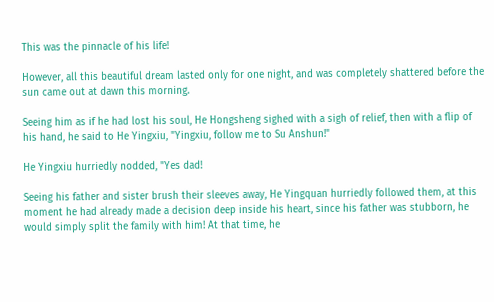This was the pinnacle of his life!

However, all this beautiful dream lasted only for one night, and was completely shattered before the sun came out at dawn this morning.

Seeing him as if he had lost his soul, He Hongsheng sighed with a sigh of relief, then with a flip of his hand, he said to He Yingxiu, "Yingxiu, follow me to Su Anshun!"

He Yingxiu hurriedly nodded, "Yes dad!

Seeing his father and sister brush their sleeves away, He Yingquan hurriedly followed them, at this moment he had already made a decision deep inside his heart, since his father was stubborn, he would simply split the family with him! At that time, he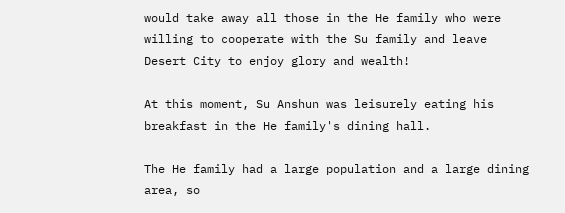would take away all those in the He family who were willing to cooperate with the Su family and leave Desert City to enjoy glory and wealth!

At this moment, Su Anshun was leisurely eating his breakfast in the He family's dining hall.

The He family had a large population and a large dining area, so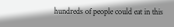hundreds of people could eat in this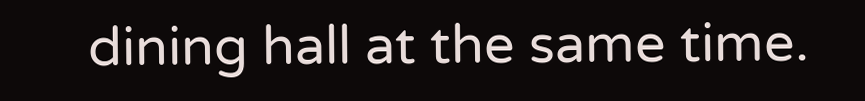dining hall at the same time.